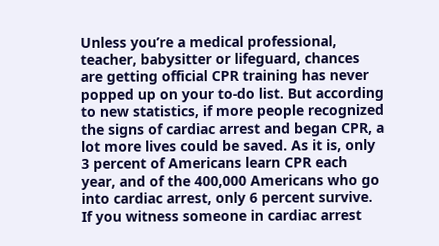Unless you’re a medical professional, teacher, babysitter or lifeguard, chances are getting official CPR training has never popped up on your to-do list. But according to new statistics, if more people recognized the signs of cardiac arrest and began CPR, a lot more lives could be saved. As it is, only 3 percent of Americans learn CPR each year, and of the 400,000 Americans who go into cardiac arrest, only 6 percent survive. If you witness someone in cardiac arrest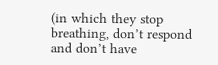(in which they stop breathing, don’t respond and don’t have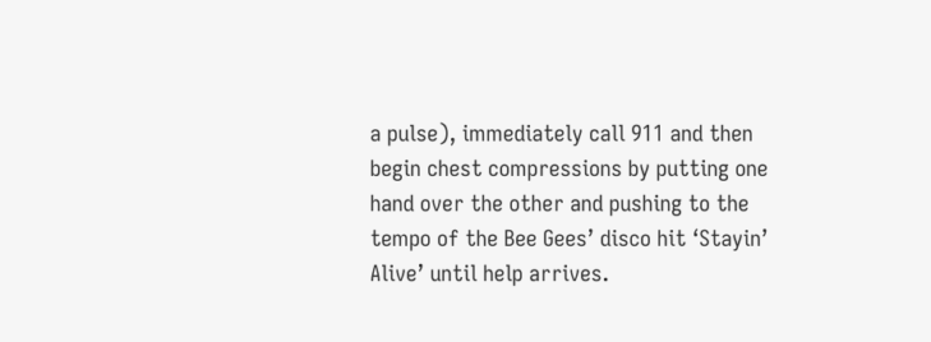a pulse), immediately call 911 and then begin chest compressions by putting one hand over the other and pushing to the tempo of the Bee Gees’ disco hit ‘Stayin’ Alive’ until help arrives.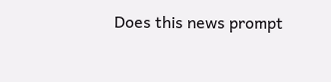Does this news prompt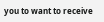you to want to receive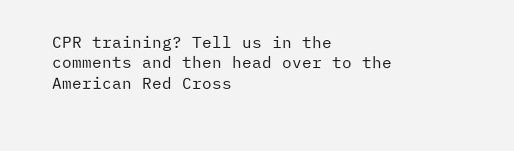CPR training? Tell us in the comments and then head over to the American Red Cross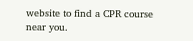website to find a CPR course near you.